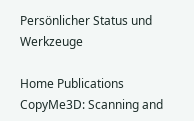Persönlicher Status und Werkzeuge

Home Publications
CopyMe3D: Scanning and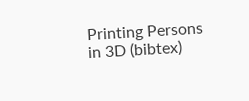Printing Persons in 3D (bibtex)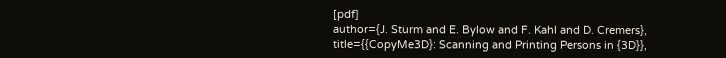[pdf]
author={J. Sturm and E. Bylow and F. Kahl and D. Cremers},
title={{CopyMe3D}: Scanning and Printing Persons in {3D}},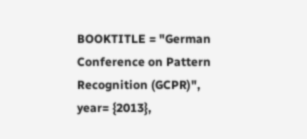BOOKTITLE = "German Conference on Pattern Recognition (GCPR)",
year= {2013},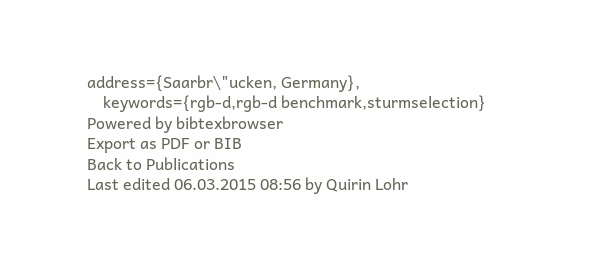address={Saarbr\"ucken, Germany},
    keywords={rgb-d,rgb-d benchmark,sturmselection}
Powered by bibtexbrowser
Export as PDF or BIB
Back to Publications
Last edited 06.03.2015 08:56 by Quirin Lohr